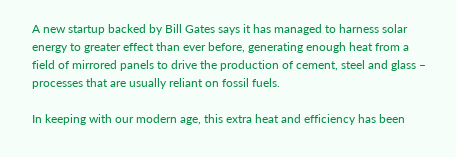A new startup backed by Bill Gates says it has managed to harness solar energy to greater effect than ever before, generating enough heat from a field of mirrored panels to drive the production of cement, steel and glass – processes that are usually reliant on fossil fuels.

In keeping with our modern age, this extra heat and efficiency has been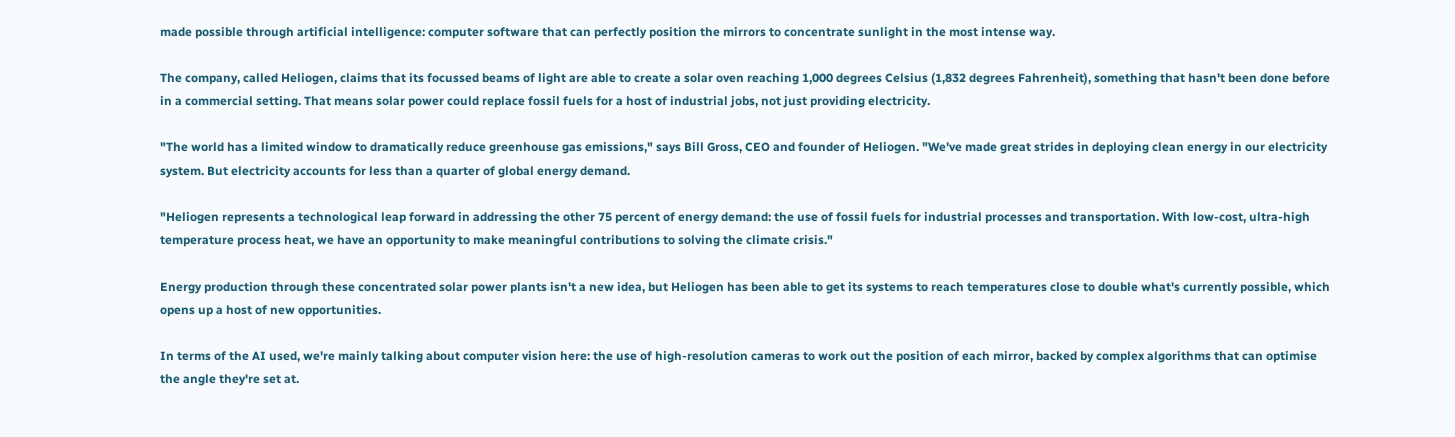made possible through artificial intelligence: computer software that can perfectly position the mirrors to concentrate sunlight in the most intense way.

The company, called Heliogen, claims that its focussed beams of light are able to create a solar oven reaching 1,000 degrees Celsius (1,832 degrees Fahrenheit), something that hasn't been done before in a commercial setting. That means solar power could replace fossil fuels for a host of industrial jobs, not just providing electricity.

"The world has a limited window to dramatically reduce greenhouse gas emissions," says Bill Gross, CEO and founder of Heliogen. "We've made great strides in deploying clean energy in our electricity system. But electricity accounts for less than a quarter of global energy demand.

"Heliogen represents a technological leap forward in addressing the other 75 percent of energy demand: the use of fossil fuels for industrial processes and transportation. With low-cost, ultra-high temperature process heat, we have an opportunity to make meaningful contributions to solving the climate crisis."

Energy production through these concentrated solar power plants isn't a new idea, but Heliogen has been able to get its systems to reach temperatures close to double what's currently possible, which opens up a host of new opportunities.

In terms of the AI used, we're mainly talking about computer vision here: the use of high-resolution cameras to work out the position of each mirror, backed by complex algorithms that can optimise the angle they're set at.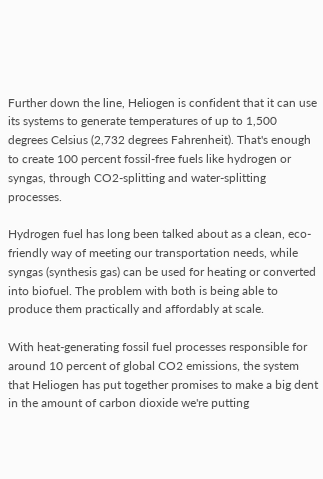Further down the line, Heliogen is confident that it can use its systems to generate temperatures of up to 1,500 degrees Celsius (2,732 degrees Fahrenheit). That's enough to create 100 percent fossil-free fuels like hydrogen or syngas, through CO2-splitting and water-splitting processes.

Hydrogen fuel has long been talked about as a clean, eco-friendly way of meeting our transportation needs, while syngas (synthesis gas) can be used for heating or converted into biofuel. The problem with both is being able to produce them practically and affordably at scale.

With heat-generating fossil fuel processes responsible for around 10 percent of global CO2 emissions, the system that Heliogen has put together promises to make a big dent in the amount of carbon dioxide we're putting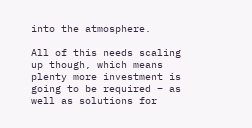into the atmosphere.

All of this needs scaling up though, which means plenty more investment is going to be required – as well as solutions for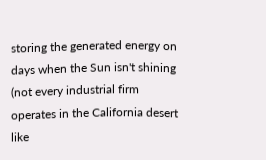storing the generated energy on days when the Sun isn't shining (not every industrial firm operates in the California desert like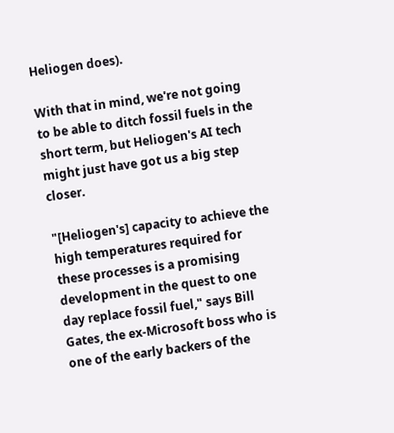Heliogen does).

With that in mind, we're not going to be able to ditch fossil fuels in the short term, but Heliogen's AI tech might just have got us a big step closer.

"[Heliogen's] capacity to achieve the high temperatures required for these processes is a promising development in the quest to one day replace fossil fuel," says Bill Gates, the ex-Microsoft boss who is one of the early backers of the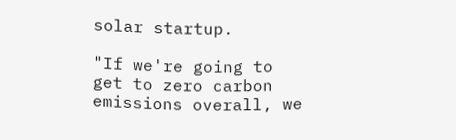solar startup.

"If we're going to get to zero carbon emissions overall, we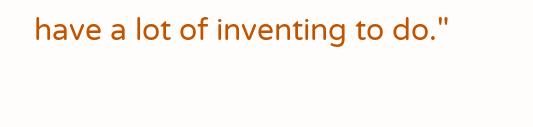have a lot of inventing to do."